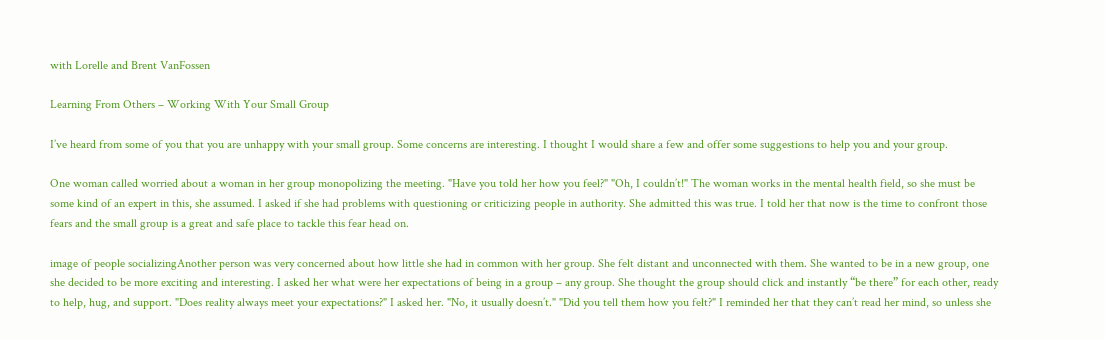with Lorelle and Brent VanFossen

Learning From Others – Working With Your Small Group

I’ve heard from some of you that you are unhappy with your small group. Some concerns are interesting. I thought I would share a few and offer some suggestions to help you and your group.

One woman called worried about a woman in her group monopolizing the meeting. "Have you told her how you feel?" "Oh, I couldn’t!" The woman works in the mental health field, so she must be some kind of an expert in this, she assumed. I asked if she had problems with questioning or criticizing people in authority. She admitted this was true. I told her that now is the time to confront those fears and the small group is a great and safe place to tackle this fear head on.

image of people socializingAnother person was very concerned about how little she had in common with her group. She felt distant and unconnected with them. She wanted to be in a new group, one she decided to be more exciting and interesting. I asked her what were her expectations of being in a group – any group. She thought the group should click and instantly “be there” for each other, ready to help, hug, and support. "Does reality always meet your expectations?" I asked her. "No, it usually doesn’t." "Did you tell them how you felt?" I reminded her that they can’t read her mind, so unless she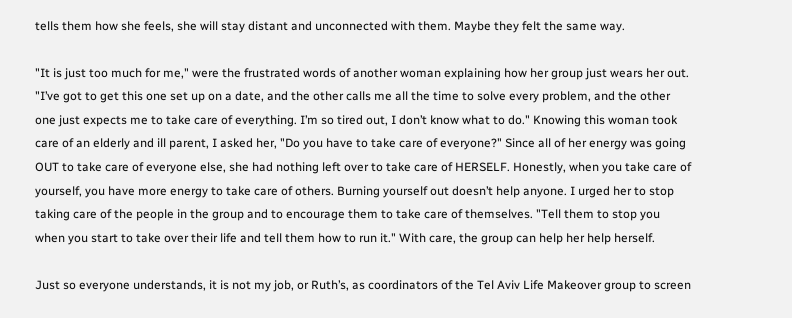tells them how she feels, she will stay distant and unconnected with them. Maybe they felt the same way.

"It is just too much for me," were the frustrated words of another woman explaining how her group just wears her out. "I’ve got to get this one set up on a date, and the other calls me all the time to solve every problem, and the other one just expects me to take care of everything. I’m so tired out, I don’t know what to do." Knowing this woman took care of an elderly and ill parent, I asked her, "Do you have to take care of everyone?" Since all of her energy was going OUT to take care of everyone else, she had nothing left over to take care of HERSELF. Honestly, when you take care of yourself, you have more energy to take care of others. Burning yourself out doesn’t help anyone. I urged her to stop taking care of the people in the group and to encourage them to take care of themselves. "Tell them to stop you when you start to take over their life and tell them how to run it." With care, the group can help her help herself.

Just so everyone understands, it is not my job, or Ruth’s, as coordinators of the Tel Aviv Life Makeover group to screen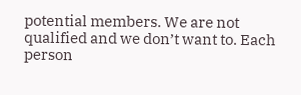potential members. We are not qualified and we don’t want to. Each person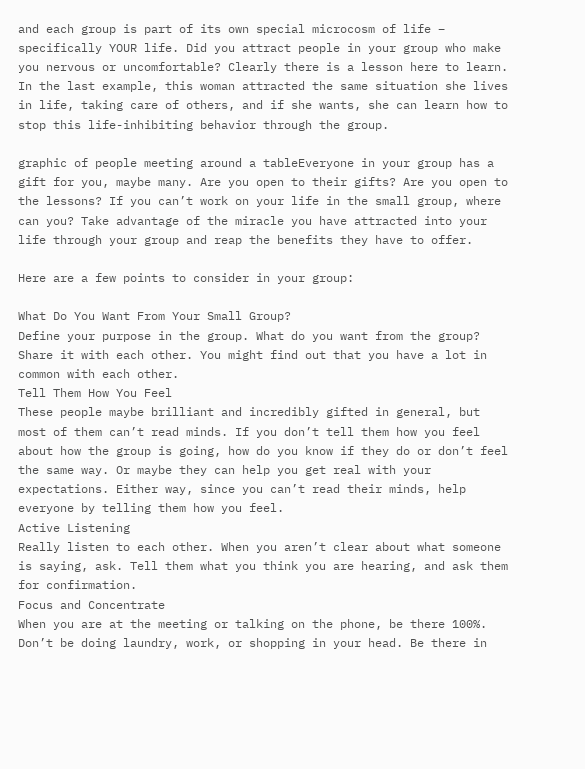and each group is part of its own special microcosm of life – specifically YOUR life. Did you attract people in your group who make you nervous or uncomfortable? Clearly there is a lesson here to learn. In the last example, this woman attracted the same situation she lives in life, taking care of others, and if she wants, she can learn how to stop this life-inhibiting behavior through the group.

graphic of people meeting around a tableEveryone in your group has a gift for you, maybe many. Are you open to their gifts? Are you open to the lessons? If you can’t work on your life in the small group, where can you? Take advantage of the miracle you have attracted into your life through your group and reap the benefits they have to offer.

Here are a few points to consider in your group:

What Do You Want From Your Small Group?
Define your purpose in the group. What do you want from the group? Share it with each other. You might find out that you have a lot in common with each other.
Tell Them How You Feel
These people maybe brilliant and incredibly gifted in general, but most of them can’t read minds. If you don’t tell them how you feel about how the group is going, how do you know if they do or don’t feel the same way. Or maybe they can help you get real with your expectations. Either way, since you can’t read their minds, help everyone by telling them how you feel.
Active Listening
Really listen to each other. When you aren’t clear about what someone is saying, ask. Tell them what you think you are hearing, and ask them for confirmation.
Focus and Concentrate
When you are at the meeting or talking on the phone, be there 100%. Don’t be doing laundry, work, or shopping in your head. Be there in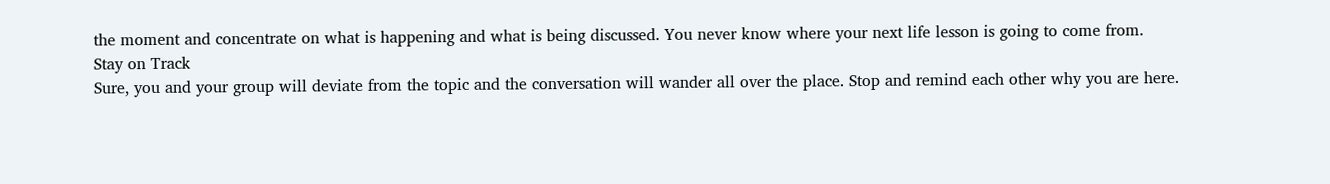the moment and concentrate on what is happening and what is being discussed. You never know where your next life lesson is going to come from.
Stay on Track
Sure, you and your group will deviate from the topic and the conversation will wander all over the place. Stop and remind each other why you are here.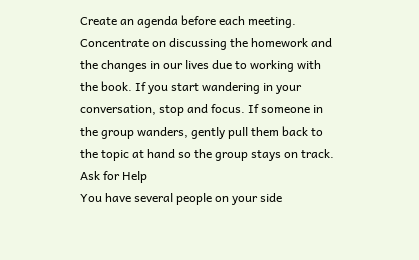Create an agenda before each meeting. Concentrate on discussing the homework and the changes in our lives due to working with the book. If you start wandering in your conversation, stop and focus. If someone in the group wanders, gently pull them back to the topic at hand so the group stays on track.
Ask for Help
You have several people on your side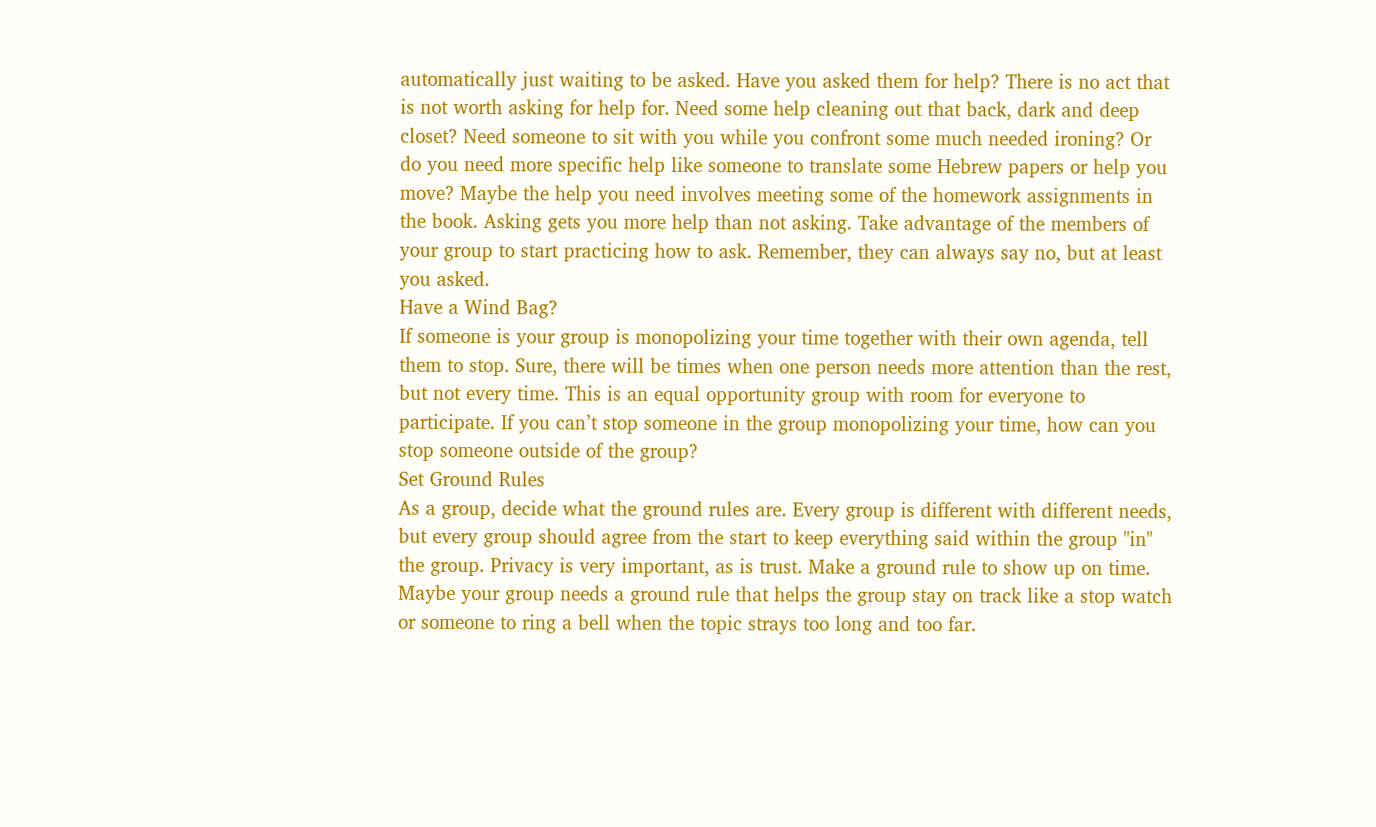automatically just waiting to be asked. Have you asked them for help? There is no act that is not worth asking for help for. Need some help cleaning out that back, dark and deep closet? Need someone to sit with you while you confront some much needed ironing? Or do you need more specific help like someone to translate some Hebrew papers or help you move? Maybe the help you need involves meeting some of the homework assignments in the book. Asking gets you more help than not asking. Take advantage of the members of your group to start practicing how to ask. Remember, they can always say no, but at least you asked.
Have a Wind Bag?
If someone is your group is monopolizing your time together with their own agenda, tell them to stop. Sure, there will be times when one person needs more attention than the rest, but not every time. This is an equal opportunity group with room for everyone to participate. If you can’t stop someone in the group monopolizing your time, how can you stop someone outside of the group?
Set Ground Rules
As a group, decide what the ground rules are. Every group is different with different needs, but every group should agree from the start to keep everything said within the group "in" the group. Privacy is very important, as is trust. Make a ground rule to show up on time. Maybe your group needs a ground rule that helps the group stay on track like a stop watch or someone to ring a bell when the topic strays too long and too far.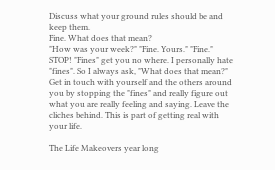Discuss what your ground rules should be and keep them.
Fine. What does that mean?
"How was your week?" "Fine. Yours." "Fine." STOP! "Fines" get you no where. I personally hate "fines". So I always ask, "What does that mean?" Get in touch with yourself and the others around you by stopping the "fines" and really figure out what you are really feeling and saying. Leave the cliches behind. This is part of getting real with your life.

The Life Makeovers year long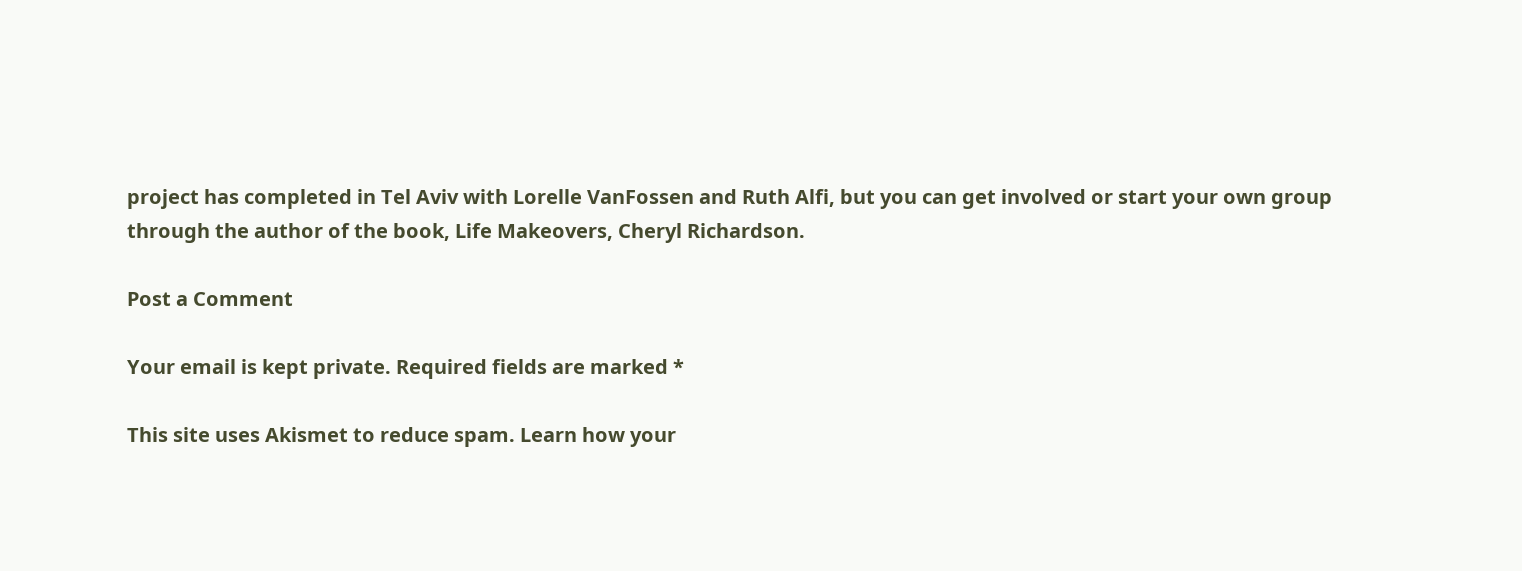project has completed in Tel Aviv with Lorelle VanFossen and Ruth Alfi, but you can get involved or start your own group through the author of the book, Life Makeovers, Cheryl Richardson.

Post a Comment

Your email is kept private. Required fields are marked *

This site uses Akismet to reduce spam. Learn how your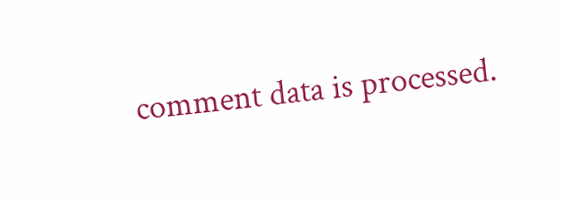comment data is processed.